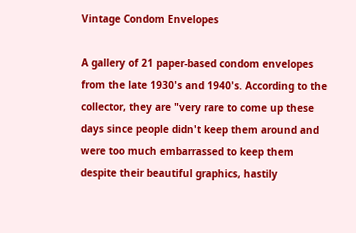Vintage Condom Envelopes

A gallery of 21 paper-based condom envelopes from the late 1930's and 1940's. According to the collector, they are "very rare to come up these days since people didn't keep them around and were too much embarrassed to keep them despite their beautiful graphics, hastily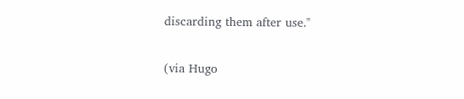discarding them after use."

(via Hugo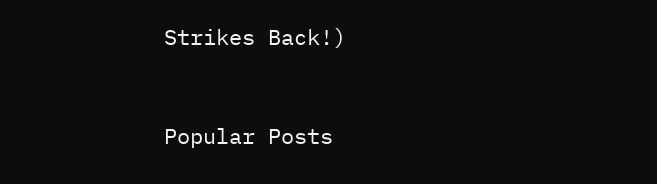Strikes Back!)


Popular Posts